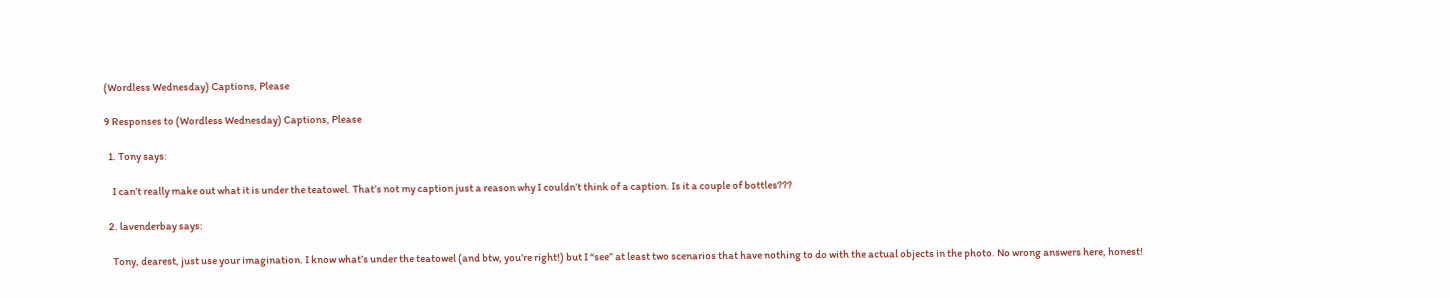(Wordless Wednesday) Captions, Please

9 Responses to (Wordless Wednesday) Captions, Please

  1. Tony says:

    I can’t really make out what it is under the teatowel. That’s not my caption just a reason why I couldn’t think of a caption. Is it a couple of bottles???

  2. lavenderbay says:

    Tony, dearest, just use your imagination. I know what’s under the teatowel (and btw, you’re right!) but I “see” at least two scenarios that have nothing to do with the actual objects in the photo. No wrong answers here, honest!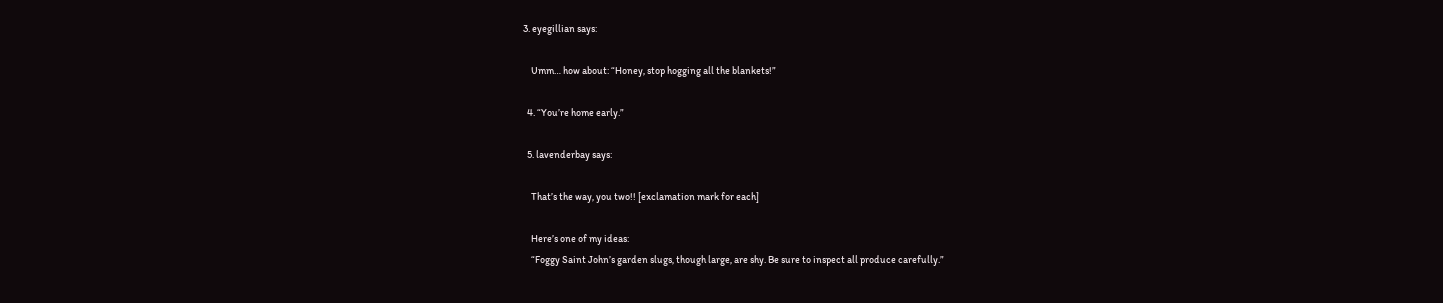3. eyegillian says:

    Umm… how about: “Honey, stop hogging all the blankets!”

  4. “You’re home early.”

  5. lavenderbay says:

    That’s the way, you two!! [exclamation mark for each]

    Here’s one of my ideas:
    “Foggy Saint John’s garden slugs, though large, are shy. Be sure to inspect all produce carefully.”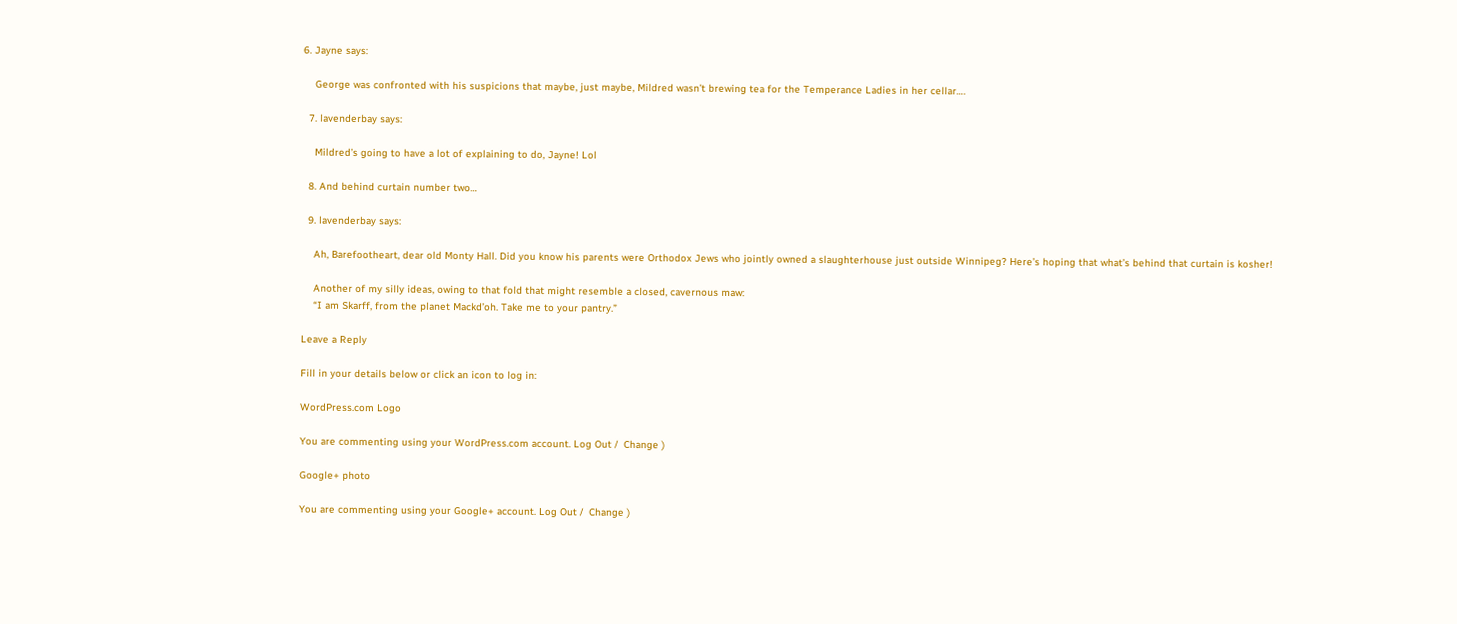6. Jayne says:

    George was confronted with his suspicions that maybe, just maybe, Mildred wasn’t brewing tea for the Temperance Ladies in her cellar….

  7. lavenderbay says:

    Mildred’s going to have a lot of explaining to do, Jayne! Lol

  8. And behind curtain number two…

  9. lavenderbay says:

    Ah, Barefootheart, dear old Monty Hall. Did you know his parents were Orthodox Jews who jointly owned a slaughterhouse just outside Winnipeg? Here’s hoping that what’s behind that curtain is kosher!

    Another of my silly ideas, owing to that fold that might resemble a closed, cavernous maw:
    “I am Skarff, from the planet Mackd’oh. Take me to your pantry.”

Leave a Reply

Fill in your details below or click an icon to log in:

WordPress.com Logo

You are commenting using your WordPress.com account. Log Out /  Change )

Google+ photo

You are commenting using your Google+ account. Log Out /  Change )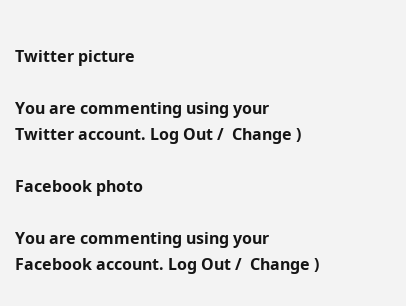Twitter picture

You are commenting using your Twitter account. Log Out /  Change )

Facebook photo

You are commenting using your Facebook account. Log Out /  Change )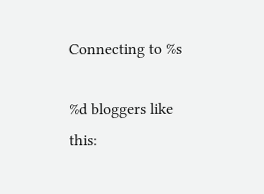Connecting to %s

%d bloggers like this: